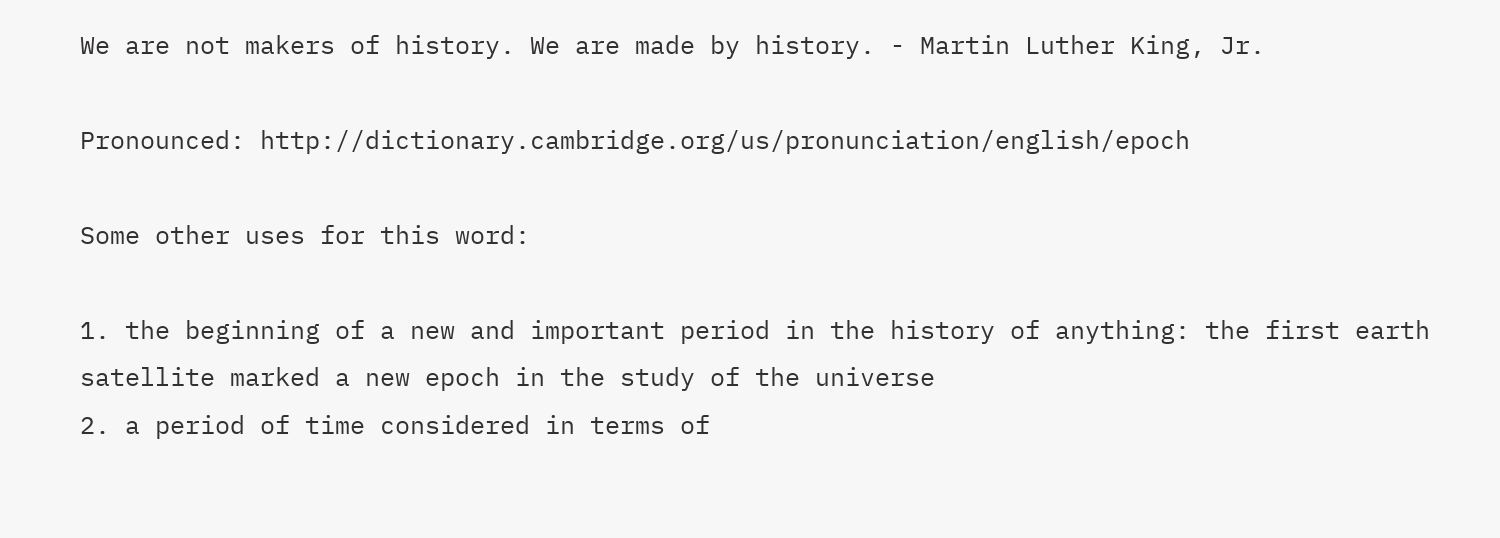We are not makers of history. We are made by history. - Martin Luther King, Jr.

Pronounced: http://dictionary.cambridge.org/us/pronunciation/english/epoch

Some other uses for this word:

1. the beginning of a new and important period in the history of anything: the first earth satellite marked a new epoch in the study of the universe
2. a period of time considered in terms of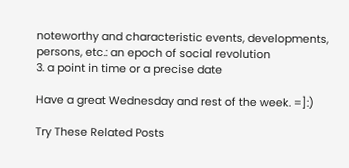noteworthy and characteristic events, developments, persons, etc.: an epoch of social revolution
3. a point in time or a precise date

Have a great Wednesday and rest of the week. =]:)

Try These Related Posts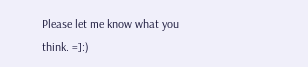Please let me know what you think. =]:)